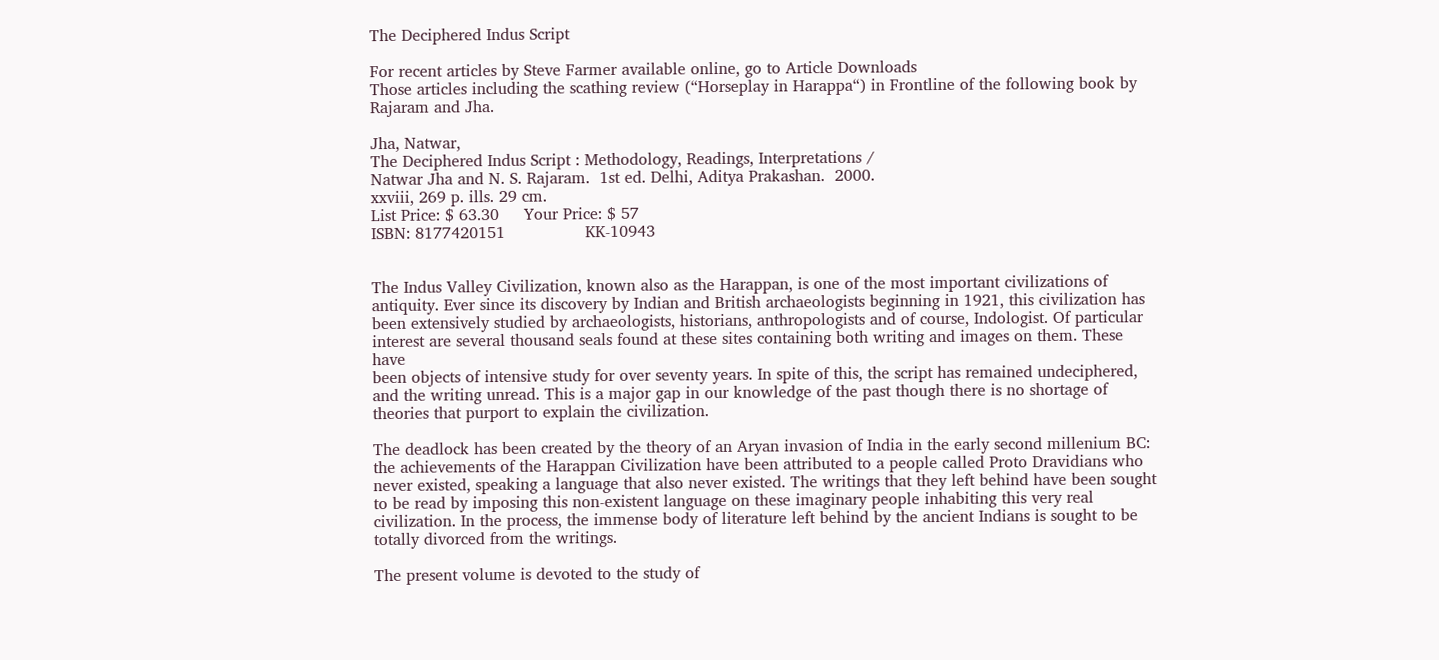The Deciphered Indus Script

For recent articles by Steve Farmer available online, go to Article Downloads
Those articles including the scathing review (“Horseplay in Harappa“) in Frontline of the following book by Rajaram and Jha.

Jha, Natwar,
The Deciphered Indus Script : Methodology, Readings, Interpretations /
Natwar Jha and N. S. Rajaram.  1st ed. Delhi, Aditya Prakashan.  2000.
xxviii, 269 p. ills. 29 cm.
List Price: $ 63.30     Your Price: $ 57
ISBN: 8177420151                KK-10943


The Indus Valley Civilization, known also as the Harappan, is one of the most important civilizations of antiquity. Ever since its discovery by Indian and British archaeologists beginning in 1921, this civilization has been extensively studied by archaeologists, historians, anthropologists and of course, Indologist. Of particular interest are several thousand seals found at these sites containing both writing and images on them. These have
been objects of intensive study for over seventy years. In spite of this, the script has remained undeciphered, and the writing unread. This is a major gap in our knowledge of the past though there is no shortage of theories that purport to explain the civilization.

The deadlock has been created by the theory of an Aryan invasion of India in the early second millenium BC: the achievements of the Harappan Civilization have been attributed to a people called Proto Dravidians who never existed, speaking a language that also never existed. The writings that they left behind have been sought to be read by imposing this non-existent language on these imaginary people inhabiting this very real civilization. In the process, the immense body of literature left behind by the ancient Indians is sought to be totally divorced from the writings.

The present volume is devoted to the study of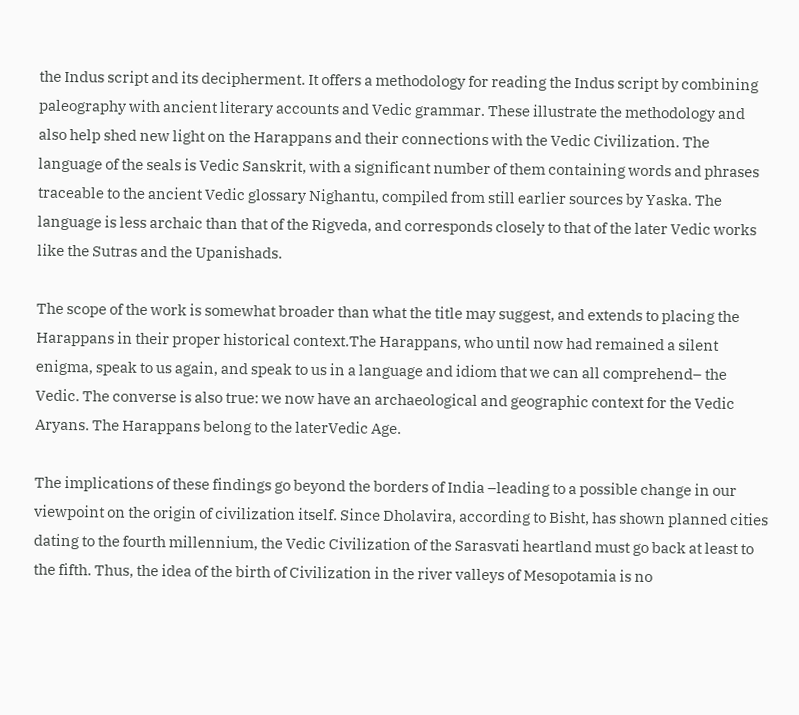the Indus script and its decipherment. It offers a methodology for reading the Indus script by combining paleography with ancient literary accounts and Vedic grammar. These illustrate the methodology and also help shed new light on the Harappans and their connections with the Vedic Civilization. The language of the seals is Vedic Sanskrit, with a significant number of them containing words and phrases traceable to the ancient Vedic glossary Nighantu, compiled from still earlier sources by Yaska. The language is less archaic than that of the Rigveda, and corresponds closely to that of the later Vedic works like the Sutras and the Upanishads.

The scope of the work is somewhat broader than what the title may suggest, and extends to placing the Harappans in their proper historical context.The Harappans, who until now had remained a silent enigma, speak to us again, and speak to us in a language and idiom that we can all comprehend– the Vedic. The converse is also true: we now have an archaeological and geographic context for the Vedic Aryans. The Harappans belong to the laterVedic Age.

The implications of these findings go beyond the borders of India –leading to a possible change in our viewpoint on the origin of civilization itself. Since Dholavira, according to Bisht, has shown planned cities dating to the fourth millennium, the Vedic Civilization of the Sarasvati heartland must go back at least to the fifth. Thus, the idea of the birth of Civilization in the river valleys of Mesopotamia is no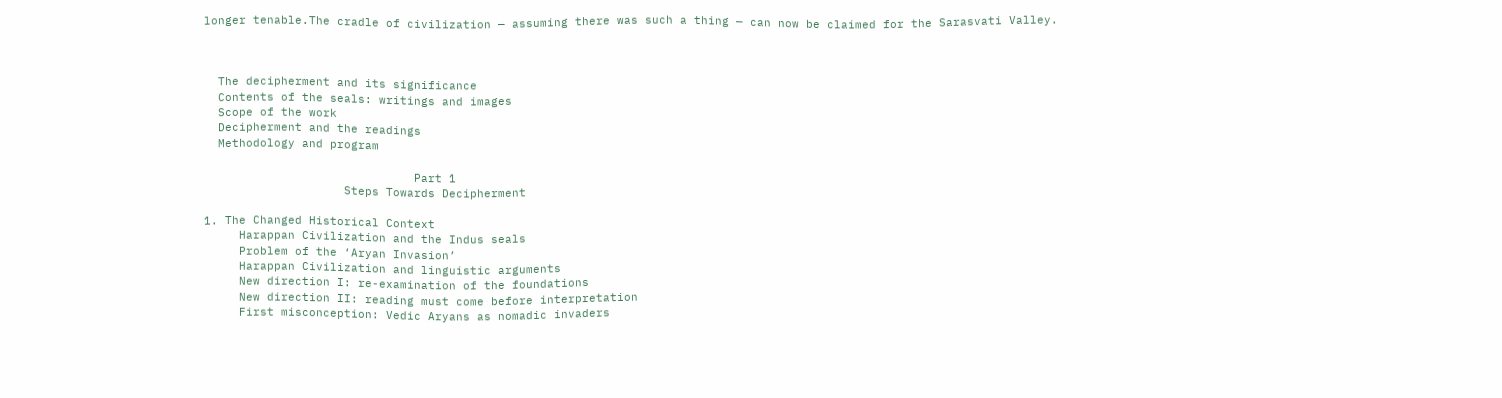longer tenable.The cradle of civilization — assuming there was such a thing — can now be claimed for the Sarasvati Valley.



  The decipherment and its significance
  Contents of the seals: writings and images
  Scope of the work
  Decipherment and the readings
  Methodology and program

                              Part 1
                    Steps Towards Decipherment

1. The Changed Historical Context
     Harappan Civilization and the Indus seals
     Problem of the ‘Aryan Invasion’
     Harappan Civilization and linguistic arguments
     New direction I: re-examination of the foundations
     New direction II: reading must come before interpretation
     First misconception: Vedic Aryans as nomadic invaders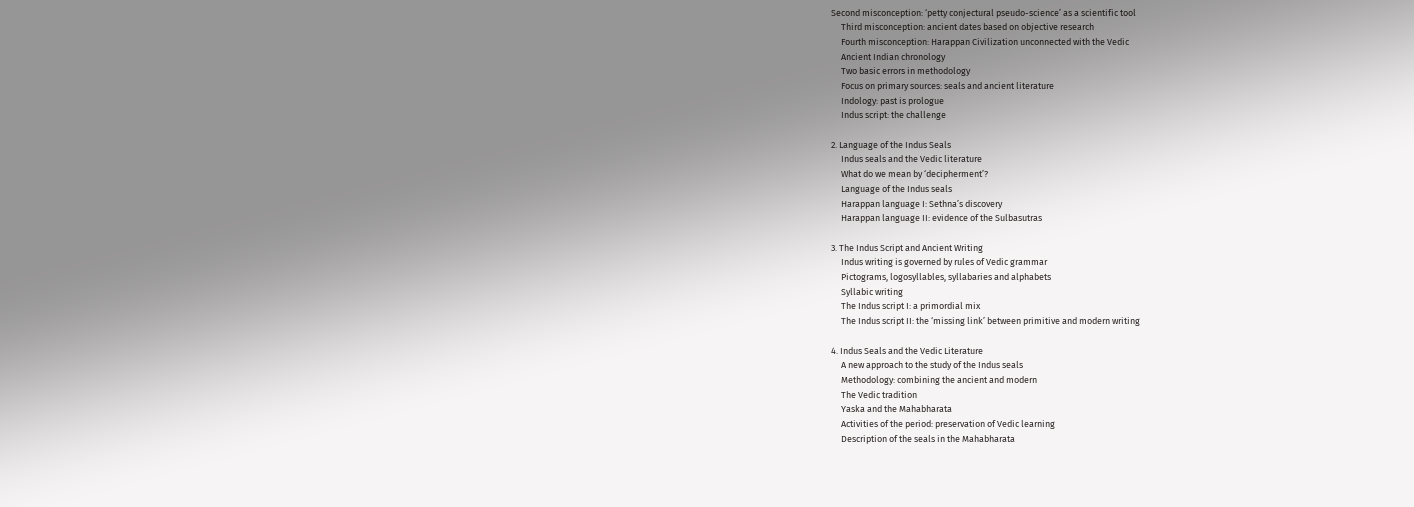Second misconception: ‘petty conjectural pseudo-science’ as a scientific tool
     Third misconception: ancient dates based on objective research
     Fourth misconception: Harappan Civilization unconnected with the Vedic
     Ancient Indian chronology
     Two basic errors in methodology
     Focus on primary sources: seals and ancient literature
     Indology: past is prologue
     Indus script: the challenge

2. Language of the Indus Seals
     Indus seals and the Vedic literature
     What do we mean by ‘decipherment’?
     Language of the Indus seals
     Harappan language I: Sethna’s discovery
     Harappan language II: evidence of the Sulbasutras

3. The Indus Script and Ancient Writing
     Indus writing is governed by rules of Vedic grammar
     Pictograms, logosyllables, syllabaries and alphabets
     Syllabic writing
     The Indus script I: a primordial mix
     The Indus script II: the ‘missing link’ between primitive and modern writing

4. Indus Seals and the Vedic Literature
     A new approach to the study of the Indus seals
     Methodology: combining the ancient and modern
     The Vedic tradition
     Yaska and the Mahabharata
     Activities of the period: preservation of Vedic learning
     Description of the seals in the Mahabharata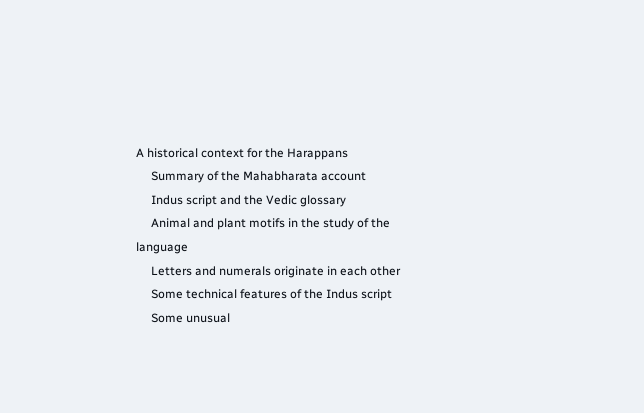A historical context for the Harappans
     Summary of the Mahabharata account
     Indus script and the Vedic glossary
     Animal and plant motifs in the study of the language
     Letters and numerals originate in each other
     Some technical features of the Indus script
     Some unusual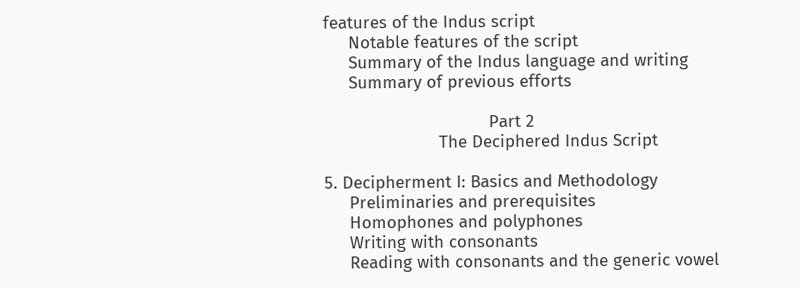features of the Indus script
     Notable features of the script
     Summary of the Indus language and writing
     Summary of previous efforts

                                 Part 2
                       The Deciphered Indus Script

5. Decipherment I: Basics and Methodology
     Preliminaries and prerequisites
     Homophones and polyphones
     Writing with consonants
     Reading with consonants and the generic vowel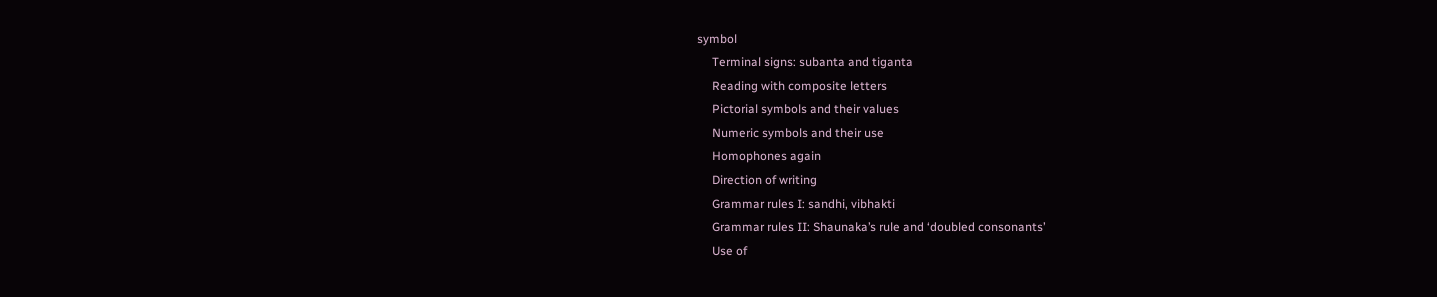symbol
     Terminal signs: subanta and tiganta
     Reading with composite letters
     Pictorial symbols and their values
     Numeric symbols and their use
     Homophones again
     Direction of writing
     Grammar rules I: sandhi, vibhakti
     Grammar rules II: Shaunaka’s rule and ‘doubled consonants’
     Use of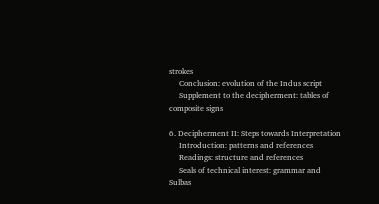strokes
     Conclusion: evolution of the Indus script
     Supplement to the decipherment: tables of composite signs

6. Decipherment II: Steps towards Interpretation
     Introduction: patterns and references
     Readings: structure and references
     Seals of technical interest: grammar and Sulbas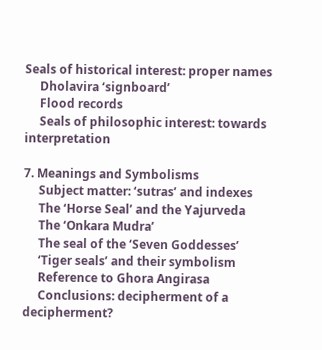Seals of historical interest: proper names
     Dholavira ‘signboard’
     Flood records
     Seals of philosophic interest: towards interpretation

7. Meanings and Symbolisms
     Subject matter: ‘sutras’ and indexes
     The ‘Horse Seal’ and the Yajurveda
     The ‘Onkara Mudra’
     The seal of the ‘Seven Goddesses’
     ‘Tiger seals’ and their symbolism
     Reference to Ghora Angirasa
     Conclusions: decipherment of a decipherment?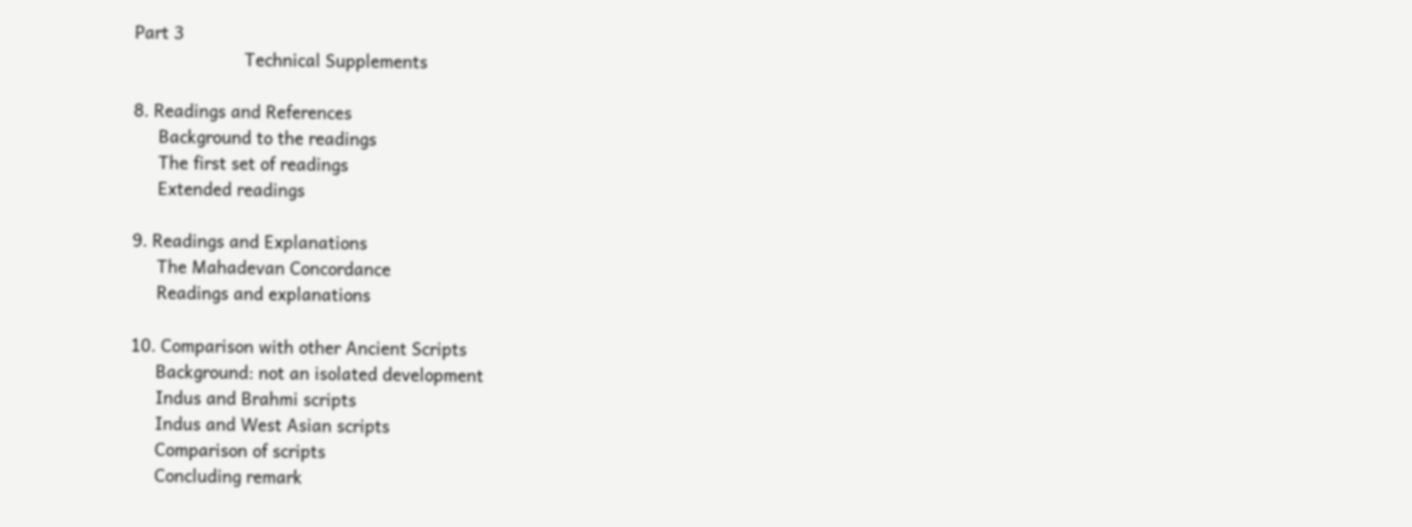Part 3
                      Technical Supplements

8. Readings and References
     Background to the readings
     The first set of readings
     Extended readings

9. Readings and Explanations
     The Mahadevan Concordance
     Readings and explanations

10. Comparison with other Ancient Scripts
     Background: not an isolated development
     Indus and Brahmi scripts
     Indus and West Asian scripts
     Comparison of scripts
     Concluding remark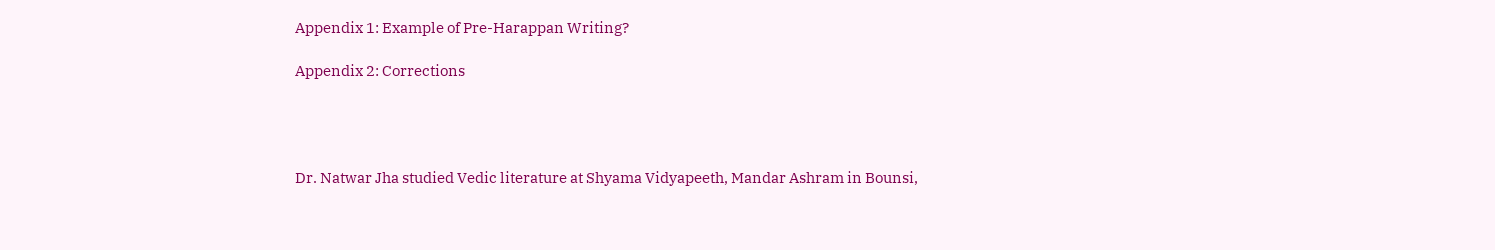Appendix 1: Example of Pre-Harappan Writing?

Appendix 2: Corrections




Dr. Natwar Jha studied Vedic literature at Shyama Vidyapeeth, Mandar Ashram in Bounsi,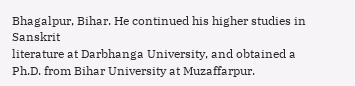Bhagalpur, Bihar. He continued his higher studies in Sanskrit
literature at Darbhanga University, and obtained a Ph.D. from Bihar University at Muzaffarpur.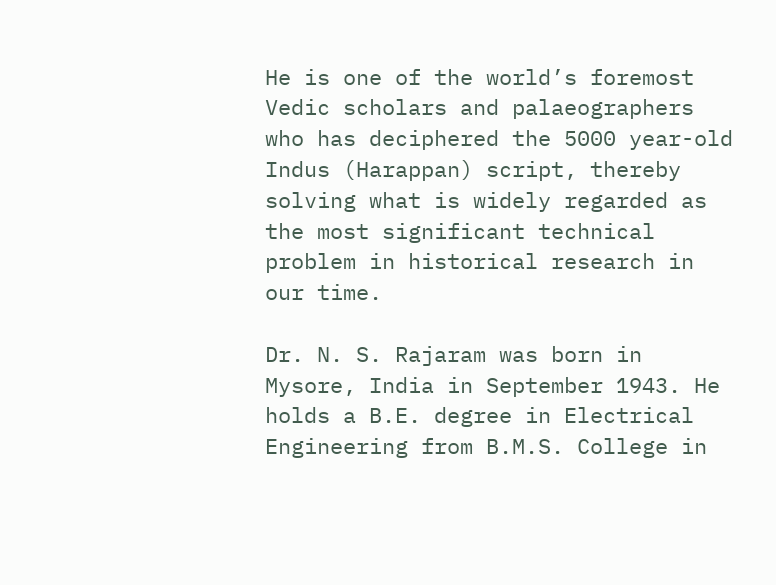He is one of the world’s foremost Vedic scholars and palaeographers who has deciphered the 5000 year-old Indus (Harappan) script, thereby solving what is widely regarded as the most significant technical problem in historical research in our time.

Dr. N. S. Rajaram was born in Mysore, India in September 1943. He holds a B.E. degree in Electrical Engineering from B.M.S. College in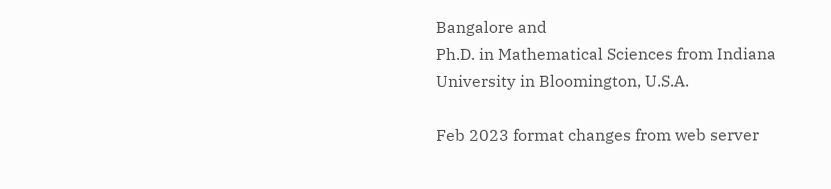Bangalore and
Ph.D. in Mathematical Sciences from Indiana University in Bloomington, U.S.A.

Feb 2023 format changes from web server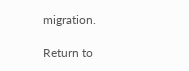migration.

Return to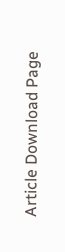Article Download Page